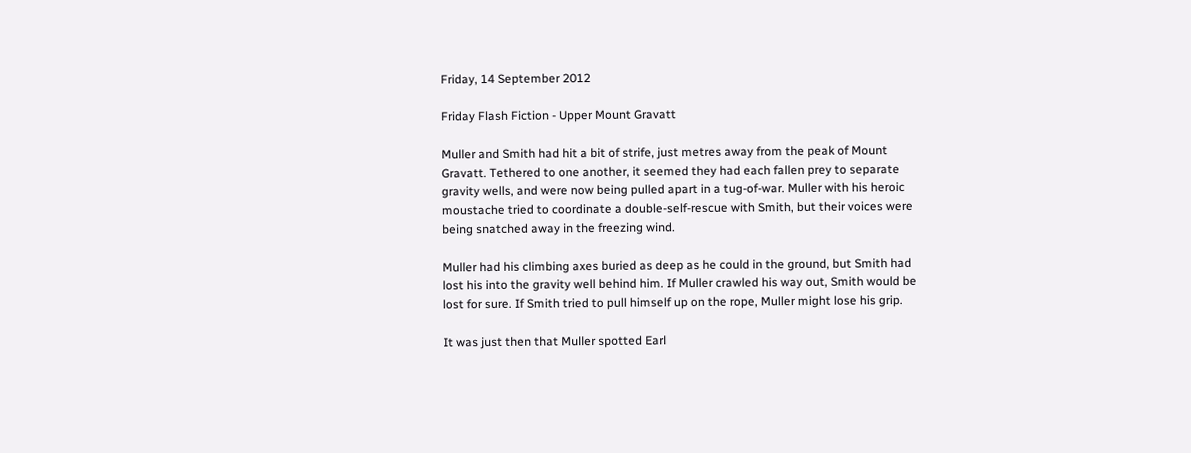Friday, 14 September 2012

Friday Flash Fiction - Upper Mount Gravatt

Muller and Smith had hit a bit of strife, just metres away from the peak of Mount Gravatt. Tethered to one another, it seemed they had each fallen prey to separate gravity wells, and were now being pulled apart in a tug-of-war. Muller with his heroic moustache tried to coordinate a double-self-rescue with Smith, but their voices were being snatched away in the freezing wind.

Muller had his climbing axes buried as deep as he could in the ground, but Smith had lost his into the gravity well behind him. If Muller crawled his way out, Smith would be lost for sure. If Smith tried to pull himself up on the rope, Muller might lose his grip.

It was just then that Muller spotted Earl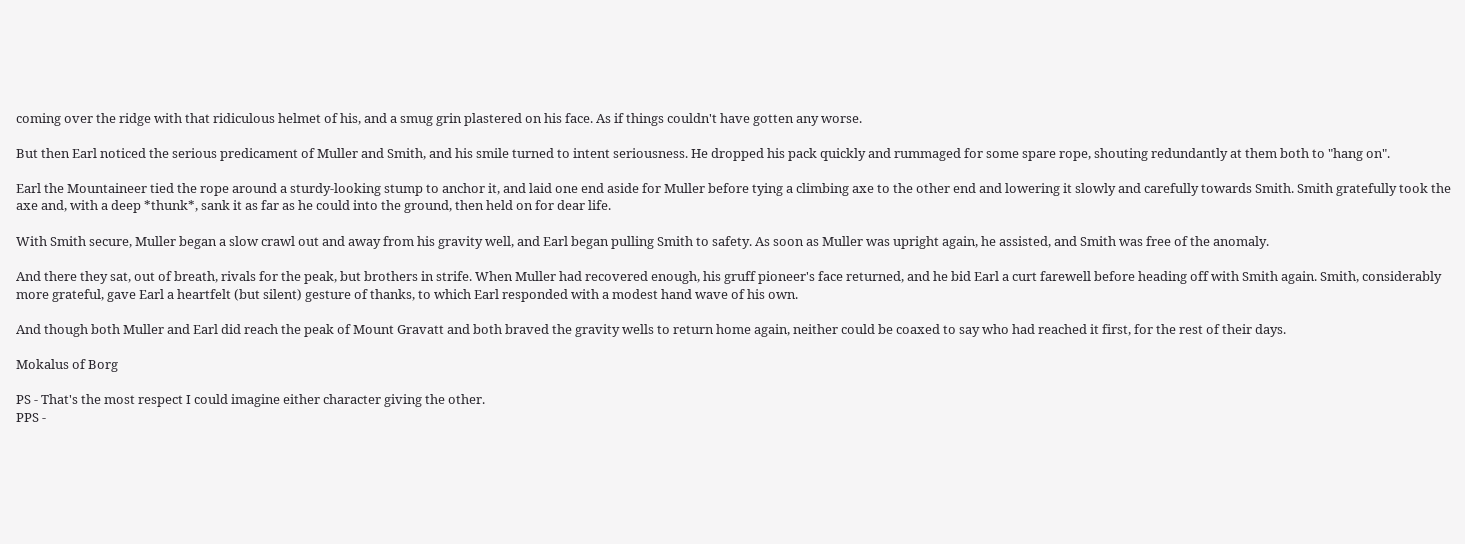coming over the ridge with that ridiculous helmet of his, and a smug grin plastered on his face. As if things couldn't have gotten any worse.

But then Earl noticed the serious predicament of Muller and Smith, and his smile turned to intent seriousness. He dropped his pack quickly and rummaged for some spare rope, shouting redundantly at them both to "hang on".

Earl the Mountaineer tied the rope around a sturdy-looking stump to anchor it, and laid one end aside for Muller before tying a climbing axe to the other end and lowering it slowly and carefully towards Smith. Smith gratefully took the axe and, with a deep *thunk*, sank it as far as he could into the ground, then held on for dear life.

With Smith secure, Muller began a slow crawl out and away from his gravity well, and Earl began pulling Smith to safety. As soon as Muller was upright again, he assisted, and Smith was free of the anomaly.

And there they sat, out of breath, rivals for the peak, but brothers in strife. When Muller had recovered enough, his gruff pioneer's face returned, and he bid Earl a curt farewell before heading off with Smith again. Smith, considerably more grateful, gave Earl a heartfelt (but silent) gesture of thanks, to which Earl responded with a modest hand wave of his own.

And though both Muller and Earl did reach the peak of Mount Gravatt and both braved the gravity wells to return home again, neither could be coaxed to say who had reached it first, for the rest of their days.

Mokalus of Borg

PS - That's the most respect I could imagine either character giving the other.
PPS -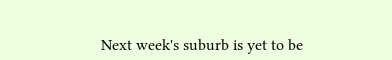Next week's suburb is yet to be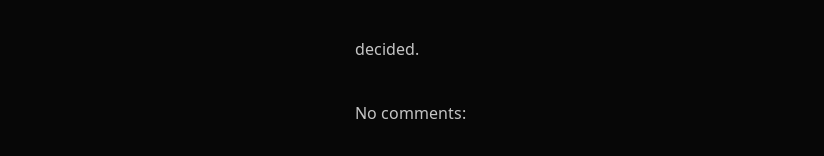decided.

No comments: